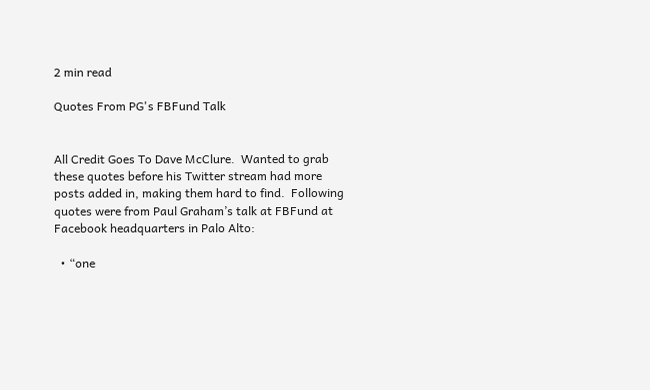2 min read

Quotes From PG's FBFund Talk


All Credit Goes To Dave McClure.  Wanted to grab these quotes before his Twitter stream had more posts added in, making them hard to find.  Following quotes were from Paul Graham’s talk at FBFund at Facebook headquarters in Palo Alto:

  • “one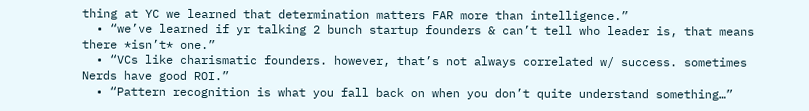thing at YC we learned that determination matters FAR more than intelligence.”
  • “we’ve learned if yr talking 2 bunch startup founders & can’t tell who leader is, that means there *isn’t* one.”
  • “VCs like charismatic founders. however, that’s not always correlated w/ success. sometimes Nerds have good ROI.”
  • “Pattern recognition is what you fall back on when you don’t quite understand something…”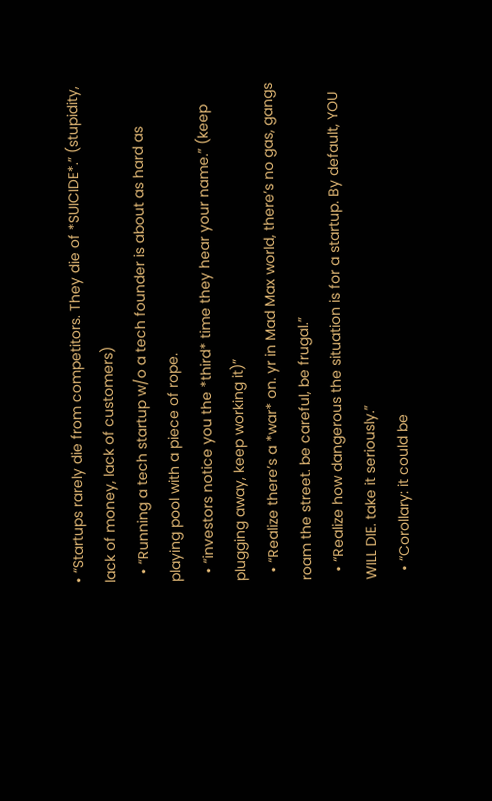• “Startups rarely die from competitors. They die of *SUICIDE*.” (stupidity, lack of money, lack of customers)
  • “Running a tech startup w/o a tech founder is about as hard as playing pool with a piece of rope.
  • “investors notice you the *third* time they hear your name.” (keep plugging away, keep working it)”
  • “Realize there’s a *war* on. yr in Mad Max world, there’s no gas, gangs roam the street. be careful, be frugal.”
  • “Realize how dangerous the situation is for a startup. By default, YOU WILL DIE. take it seriously.”
  • “Corollary: it could be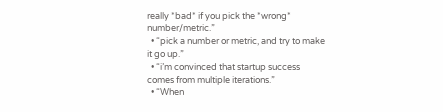really *bad* if you pick the *wrong* number/metric.”
  • “pick a number or metric, and try to make it go up.”
  • “i’m convinced that startup success comes from multiple iterations.”
  • “When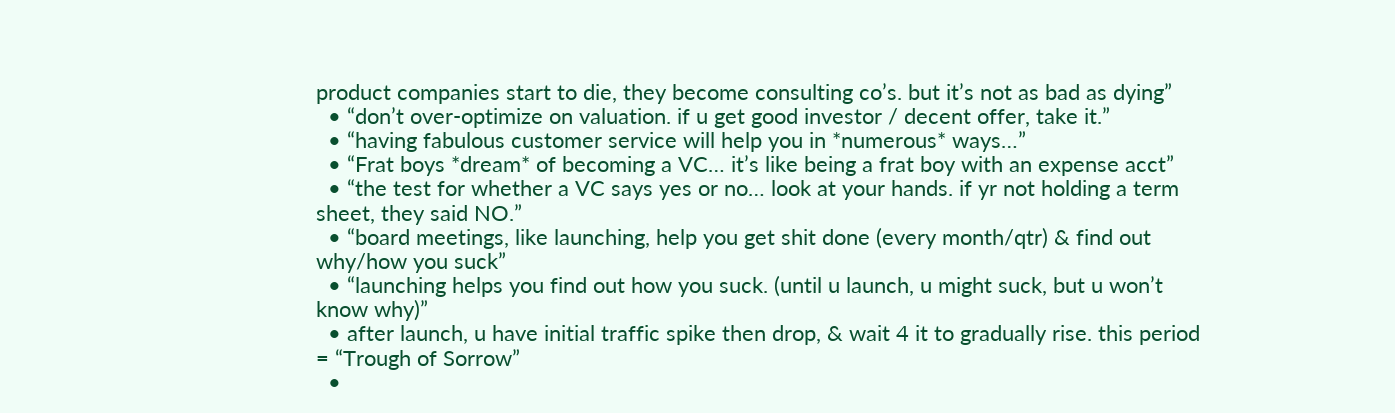product companies start to die, they become consulting co’s. but it’s not as bad as dying”
  • “don’t over-optimize on valuation. if u get good investor / decent offer, take it.”
  • “having fabulous customer service will help you in *numerous* ways…”
  • “Frat boys *dream* of becoming a VC… it’s like being a frat boy with an expense acct”
  • “the test for whether a VC says yes or no… look at your hands. if yr not holding a term sheet, they said NO.”
  • “board meetings, like launching, help you get shit done (every month/qtr) & find out why/how you suck”
  • “launching helps you find out how you suck. (until u launch, u might suck, but u won’t know why)”
  • after launch, u have initial traffic spike then drop, & wait 4 it to gradually rise. this period = “Trough of Sorrow”
  •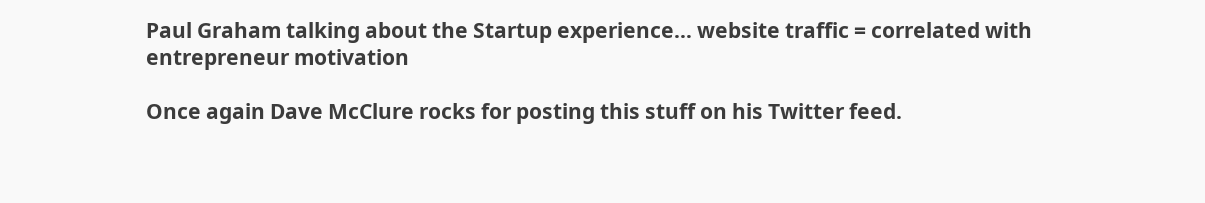Paul Graham talking about the Startup experience… website traffic = correlated with entrepreneur motivation

Once again Dave McClure rocks for posting this stuff on his Twitter feed.